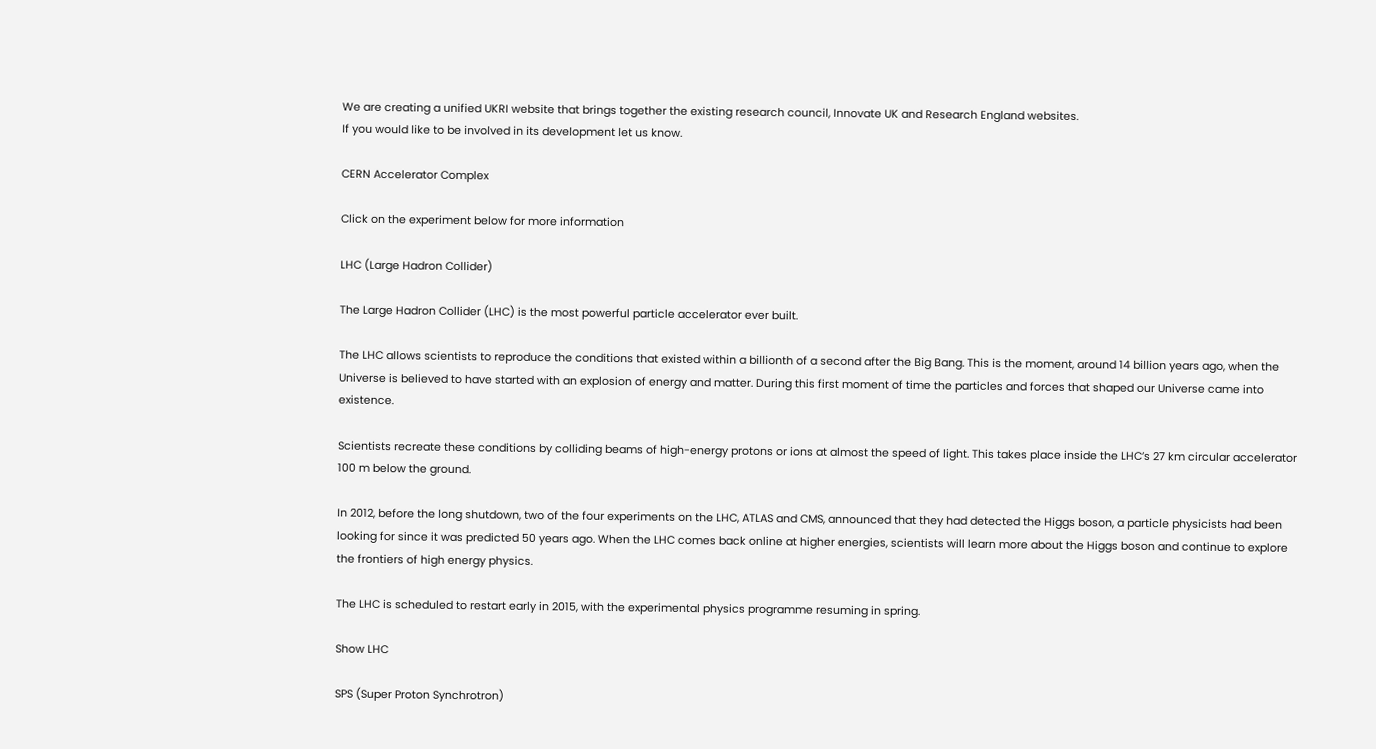We are creating a unified UKRI website that brings together the existing research council, Innovate UK and Research England websites.
If you would like to be involved in its development let us know.

CERN Accelerator Complex

Click on the experiment below for more information

LHC (Large Hadron Collider)

The Large Hadron Collider (LHC) is the most powerful particle accelerator ever built.

The LHC allows scientists to reproduce the conditions that existed within a billionth of a second after the Big Bang. This is the moment, around 14 billion years ago, when the Universe is believed to have started with an explosion of energy and matter. During this first moment of time the particles and forces that shaped our Universe came into existence.

Scientists recreate these conditions by colliding beams of high-energy protons or ions at almost the speed of light. This takes place inside the LHC’s 27 km circular accelerator 100 m below the ground.

In 2012, before the long shutdown, two of the four experiments on the LHC, ATLAS and CMS, announced that they had detected the Higgs boson, a particle physicists had been looking for since it was predicted 50 years ago. When the LHC comes back online at higher energies, scientists will learn more about the Higgs boson and continue to explore the frontiers of high energy physics.

The LHC is scheduled to restart early in 2015, with the experimental physics programme resuming in spring.

Show LHC

SPS (Super Proton Synchrotron)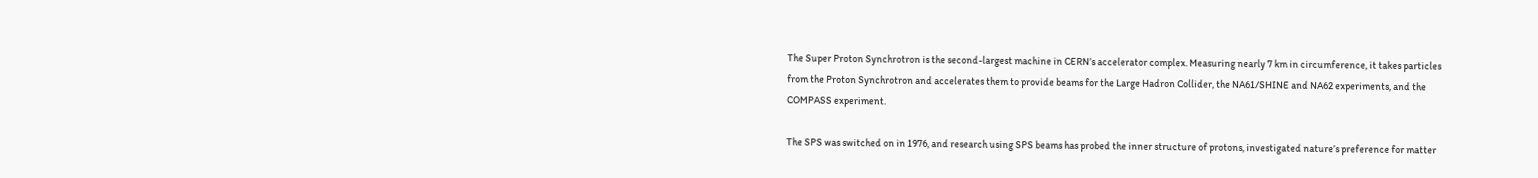The Super Proton Synchrotron is the second-largest machine in CERN’s accelerator complex. Measuring nearly 7 km in circumference, it takes particles from the Proton Synchrotron and accelerates them to provide beams for the Large Hadron Collider, the NA61/SHINE and NA62 experiments, and the COMPASS experiment.

The SPS was switched on in 1976, and research using SPS beams has probed the inner structure of protons, investigated nature’s preference for matter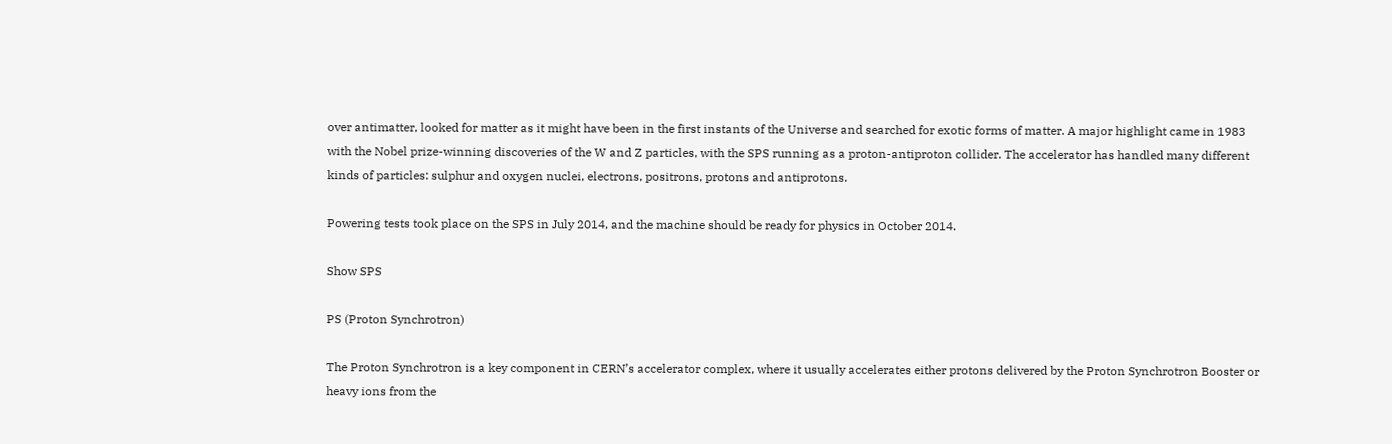over antimatter, looked for matter as it might have been in the first instants of the Universe and searched for exotic forms of matter. A major highlight came in 1983 with the Nobel prize-winning discoveries of the W and Z particles, with the SPS running as a proton-antiproton collider. The accelerator has handled many different kinds of particles: sulphur and oxygen nuclei, electrons, positrons, protons and antiprotons.

Powering tests took place on the SPS in July 2014, and the machine should be ready for physics in October 2014.

Show SPS

PS (Proton Synchrotron)

The Proton Synchrotron is a key component in CERN’s accelerator complex, where it usually accelerates either protons delivered by the Proton Synchrotron Booster or heavy ions from the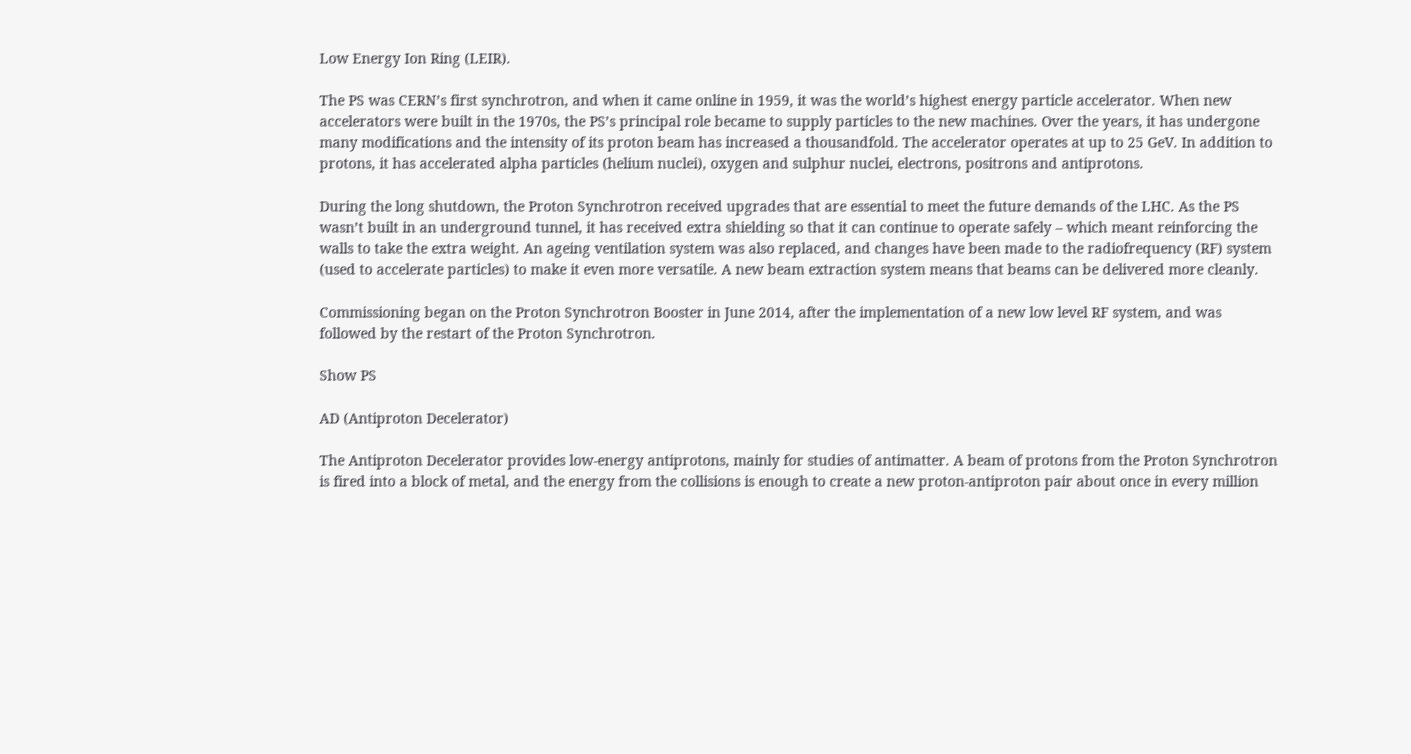Low Energy Ion Ring (LEIR).

The PS was CERN’s first synchrotron, and when it came online in 1959, it was the world’s highest energy particle accelerator. When new accelerators were built in the 1970s, the PS’s principal role became to supply particles to the new machines. Over the years, it has undergone many modifications and the intensity of its proton beam has increased a thousandfold. The accelerator operates at up to 25 GeV. In addition to protons, it has accelerated alpha particles (helium nuclei), oxygen and sulphur nuclei, electrons, positrons and antiprotons.

During the long shutdown, the Proton Synchrotron received upgrades that are essential to meet the future demands of the LHC. As the PS wasn’t built in an underground tunnel, it has received extra shielding so that it can continue to operate safely – which meant reinforcing the walls to take the extra weight. An ageing ventilation system was also replaced, and changes have been made to the radiofrequency (RF) system (used to accelerate particles) to make it even more versatile. A new beam extraction system means that beams can be delivered more cleanly.

Commissioning began on the Proton Synchrotron Booster in June 2014, after the implementation of a new low level RF system, and was followed by the restart of the Proton Synchrotron.

Show PS

AD (Antiproton Decelerator)

The Antiproton Decelerator provides low-energy antiprotons, mainly for studies of antimatter. A beam of protons from the Proton Synchrotron is fired into a block of metal, and the energy from the collisions is enough to create a new proton-antiproton pair about once in every million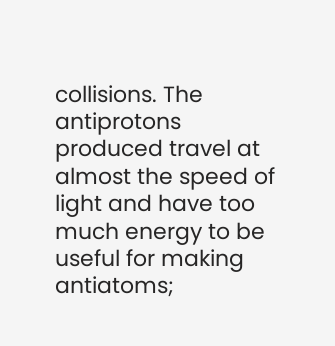collisions. The antiprotons produced travel at almost the speed of light and have too much energy to be useful for making antiatoms;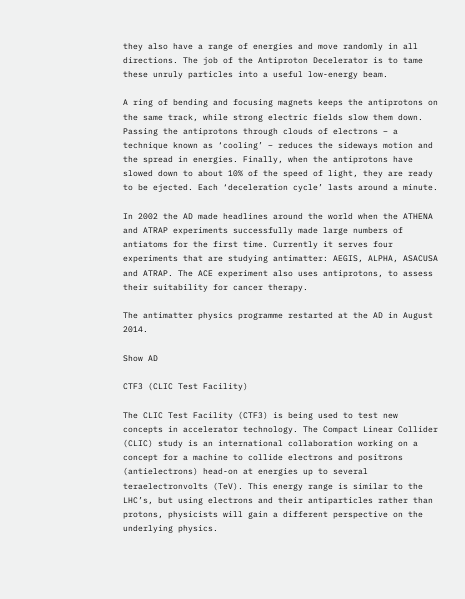they also have a range of energies and move randomly in all directions. The job of the Antiproton Decelerator is to tame these unruly particles into a useful low-energy beam.

A ring of bending and focusing magnets keeps the antiprotons on the same track, while strong electric fields slow them down. Passing the antiprotons through clouds of electrons – a technique known as ‘cooling’ – reduces the sideways motion and the spread in energies. Finally, when the antiprotons have slowed down to about 10% of the speed of light, they are ready to be ejected. Each ‘deceleration cycle’ lasts around a minute.

In 2002 the AD made headlines around the world when the ATHENA and ATRAP experiments successfully made large numbers of antiatoms for the first time. Currently it serves four experiments that are studying antimatter: AEGIS, ALPHA, ASACUSA and ATRAP. The ACE experiment also uses antiprotons, to assess their suitability for cancer therapy.

The antimatter physics programme restarted at the AD in August 2014.

Show AD

CTF3 (CLIC Test Facility)

The CLIC Test Facility (CTF3) is being used to test new concepts in accelerator technology. The Compact Linear Collider (CLIC) study is an international collaboration working on a concept for a machine to collide electrons and positrons (antielectrons) head-on at energies up to several teraelectronvolts (TeV). This energy range is similar to the LHC’s, but using electrons and their antiparticles rather than protons, physicists will gain a different perspective on the underlying physics.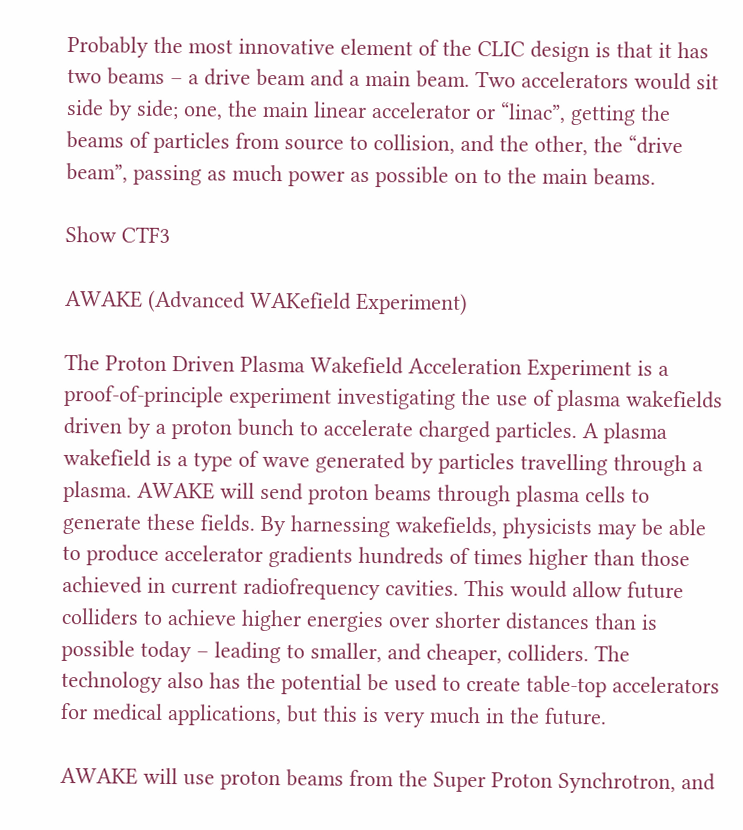Probably the most innovative element of the CLIC design is that it has two beams – a drive beam and a main beam. Two accelerators would sit side by side; one, the main linear accelerator or “linac”, getting the beams of particles from source to collision, and the other, the “drive beam”, passing as much power as possible on to the main beams.

Show CTF3

AWAKE (Advanced WAKefield Experiment)

The Proton Driven Plasma Wakefield Acceleration Experiment is a proof-of-principle experiment investigating the use of plasma wakefields driven by a proton bunch to accelerate charged particles. A plasma wakefield is a type of wave generated by particles travelling through a plasma. AWAKE will send proton beams through plasma cells to generate these fields. By harnessing wakefields, physicists may be able to produce accelerator gradients hundreds of times higher than those achieved in current radiofrequency cavities. This would allow future colliders to achieve higher energies over shorter distances than is possible today – leading to smaller, and cheaper, colliders. The technology also has the potential be used to create table-top accelerators for medical applications, but this is very much in the future.

AWAKE will use proton beams from the Super Proton Synchrotron, and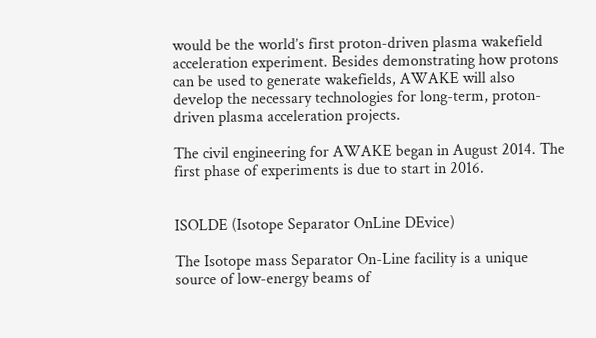would be the world’s first proton-driven plasma wakefield acceleration experiment. Besides demonstrating how protons can be used to generate wakefields, AWAKE will also develop the necessary technologies for long-term, proton-driven plasma acceleration projects.

The civil engineering for AWAKE began in August 2014. The first phase of experiments is due to start in 2016.


ISOLDE (Isotope Separator OnLine DEvice)

The Isotope mass Separator On-Line facility is a unique source of low-energy beams of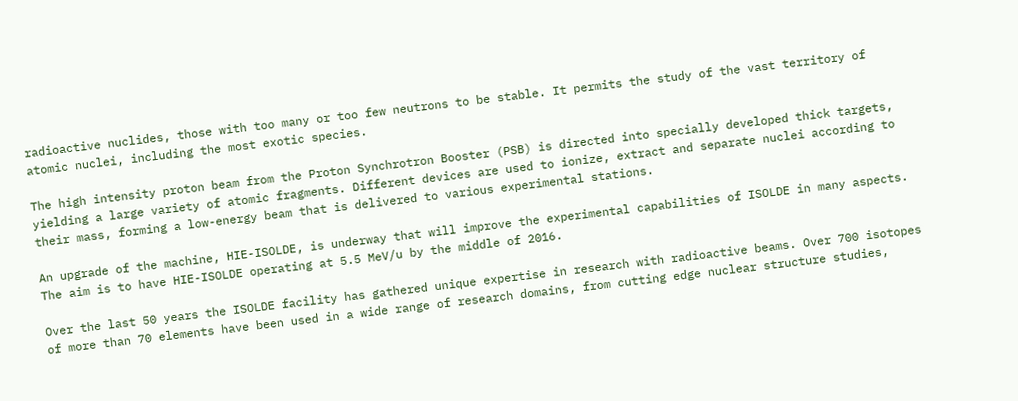radioactive nuclides, those with too many or too few neutrons to be stable. It permits the study of the vast territory of atomic nuclei, including the most exotic species.

The high intensity proton beam from the Proton Synchrotron Booster (PSB) is directed into specially developed thick targets, yielding a large variety of atomic fragments. Different devices are used to ionize, extract and separate nuclei according to their mass, forming a low-energy beam that is delivered to various experimental stations.

An upgrade of the machine, HIE-ISOLDE, is underway that will improve the experimental capabilities of ISOLDE in many aspects. The aim is to have HIE-ISOLDE operating at 5.5 MeV/u by the middle of 2016.

Over the last 50 years the ISOLDE facility has gathered unique expertise in research with radioactive beams. Over 700 isotopes of more than 70 elements have been used in a wide range of research domains, from cutting edge nuclear structure studies,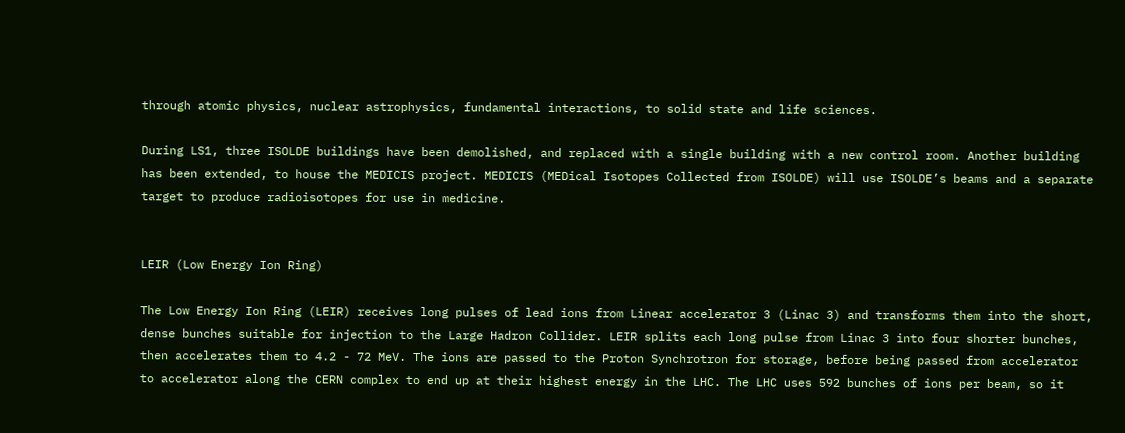through atomic physics, nuclear astrophysics, fundamental interactions, to solid state and life sciences.

During LS1, three ISOLDE buildings have been demolished, and replaced with a single building with a new control room. Another building has been extended, to house the MEDICIS project. MEDICIS (MEDical Isotopes Collected from ISOLDE) will use ISOLDE’s beams and a separate target to produce radioisotopes for use in medicine.


LEIR (Low Energy Ion Ring)

The Low Energy Ion Ring (LEIR) receives long pulses of lead ions from Linear accelerator 3 (Linac 3) and transforms them into the short, dense bunches suitable for injection to the Large Hadron Collider. LEIR splits each long pulse from Linac 3 into four shorter bunches, then accelerates them to 4.2 - 72 MeV. The ions are passed to the Proton Synchrotron for storage, before being passed from accelerator to accelerator along the CERN complex to end up at their highest energy in the LHC. The LHC uses 592 bunches of ions per beam, so it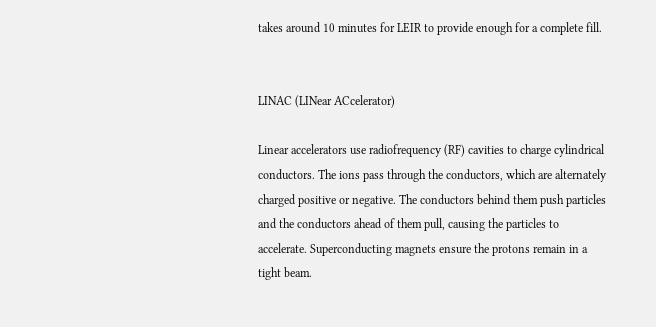takes around 10 minutes for LEIR to provide enough for a complete fill.


LINAC (LINear ACcelerator)

Linear accelerators use radiofrequency (RF) cavities to charge cylindrical conductors. The ions pass through the conductors, which are alternately charged positive or negative. The conductors behind them push particles and the conductors ahead of them pull, causing the particles to accelerate. Superconducting magnets ensure the protons remain in a tight beam.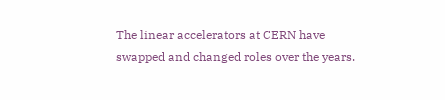The linear accelerators at CERN have swapped and changed roles over the years.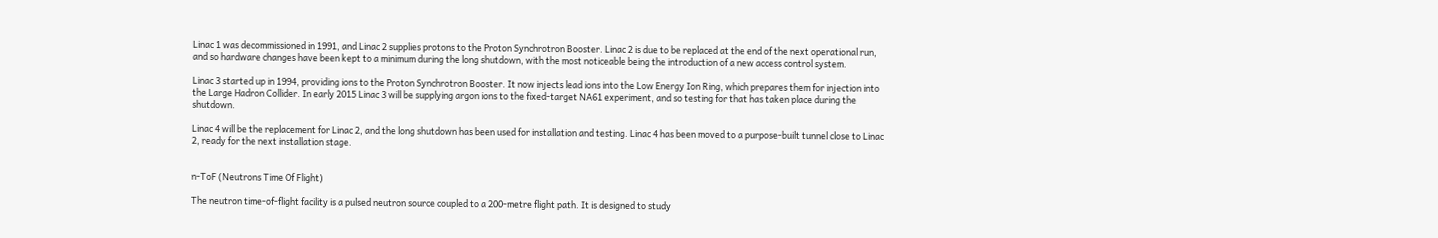Linac 1 was decommissioned in 1991, and Linac 2 supplies protons to the Proton Synchrotron Booster. Linac 2 is due to be replaced at the end of the next operational run, and so hardware changes have been kept to a minimum during the long shutdown, with the most noticeable being the introduction of a new access control system.

Linac 3 started up in 1994, providing ions to the Proton Synchrotron Booster. It now injects lead ions into the Low Energy Ion Ring, which prepares them for injection into the Large Hadron Collider. In early 2015 Linac 3 will be supplying argon ions to the fixed-target NA61 experiment, and so testing for that has taken place during the shutdown.

Linac 4 will be the replacement for Linac 2, and the long shutdown has been used for installation and testing. Linac 4 has been moved to a purpose-built tunnel close to Linac 2, ready for the next installation stage.


n-ToF (Neutrons Time Of Flight)

The neutron time-of-flight facility is a pulsed neutron source coupled to a 200-metre flight path. It is designed to study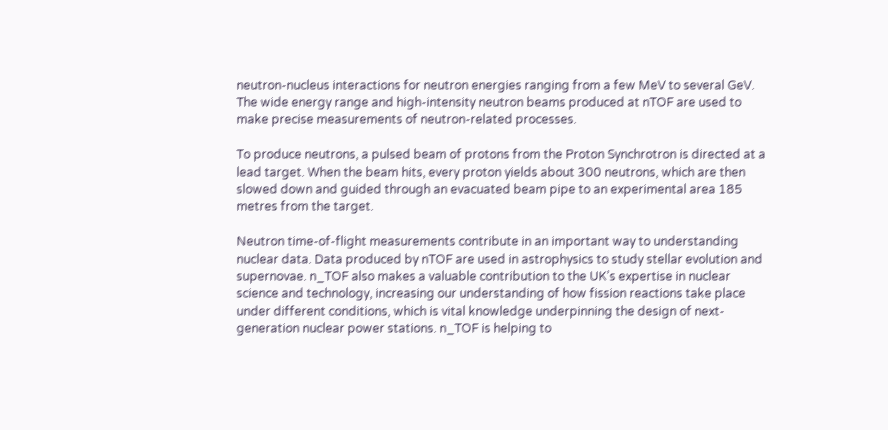neutron-nucleus interactions for neutron energies ranging from a few MeV to several GeV. The wide energy range and high-intensity neutron beams produced at nTOF are used to make precise measurements of neutron-related processes.

To produce neutrons, a pulsed beam of protons from the Proton Synchrotron is directed at a lead target. When the beam hits, every proton yields about 300 neutrons, which are then slowed down and guided through an evacuated beam pipe to an experimental area 185 metres from the target.

Neutron time-of-flight measurements contribute in an important way to understanding nuclear data. Data produced by nTOF are used in astrophysics to study stellar evolution and supernovae. n_TOF also makes a valuable contribution to the UK’s expertise in nuclear science and technology, increasing our understanding of how fission reactions take place under different conditions, which is vital knowledge underpinning the design of next-generation nuclear power stations. n_TOF is helping to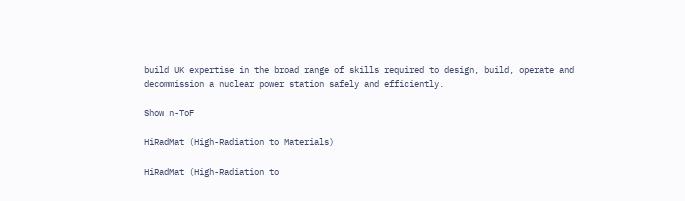build UK expertise in the broad range of skills required to design, build, operate and decommission a nuclear power station safely and efficiently.

Show n-ToF

HiRadMat (High-Radiation to Materials)

HiRadMat (High-Radiation to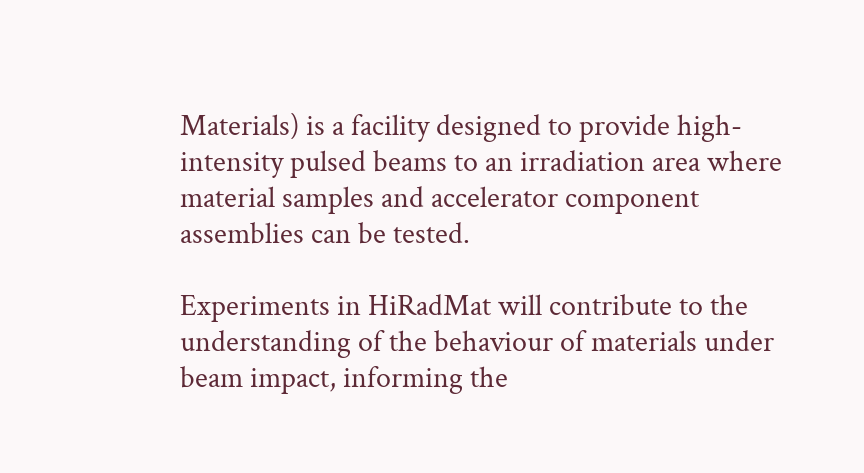Materials) is a facility designed to provide high-intensity pulsed beams to an irradiation area where material samples and accelerator component assemblies can be tested.

Experiments in HiRadMat will contribute to the understanding of the behaviour of materials under beam impact, informing the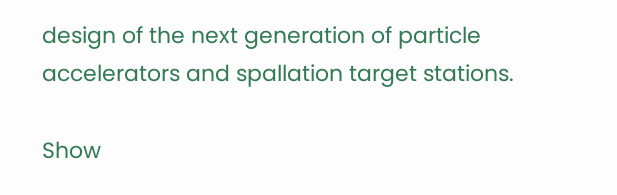design of the next generation of particle accelerators and spallation target stations.

Show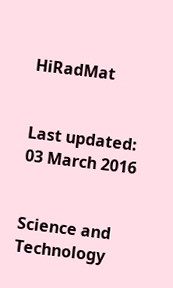HiRadMat


Last updated: 03 March 2016


Science and Technology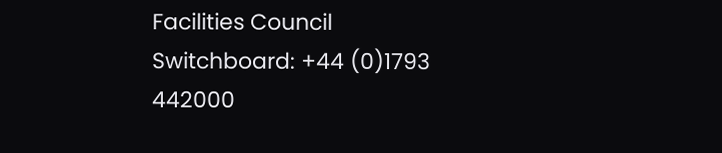Facilities Council
Switchboard: +44 (0)1793 442000